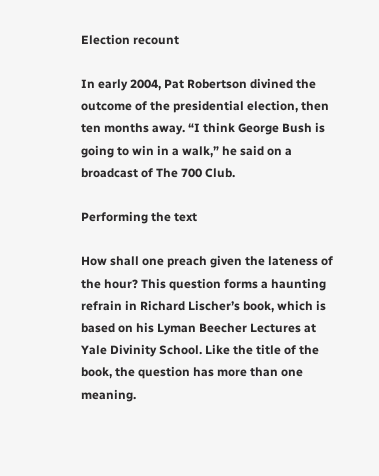Election recount

In early 2004, Pat Robertson divined the outcome of the presidential election, then ten months away. “I think George Bush is going to win in a walk,” he said on a broadcast of The 700 Club.

Performing the text

How shall one preach given the lateness of the hour? This question forms a haunting refrain in Richard Lischer’s book, which is based on his Lyman Beecher Lectures at Yale Divinity School. Like the title of the book, the question has more than one meaning.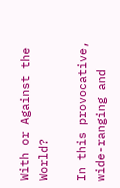With or Against the World?

In this provocative, wide-ranging and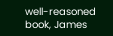well-reasoned book, James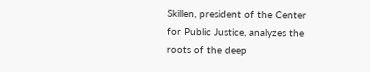Skillen, president of the Center for Public Justice, analyzes the roots of the deep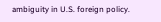ambiguity in U.S. foreign policy.